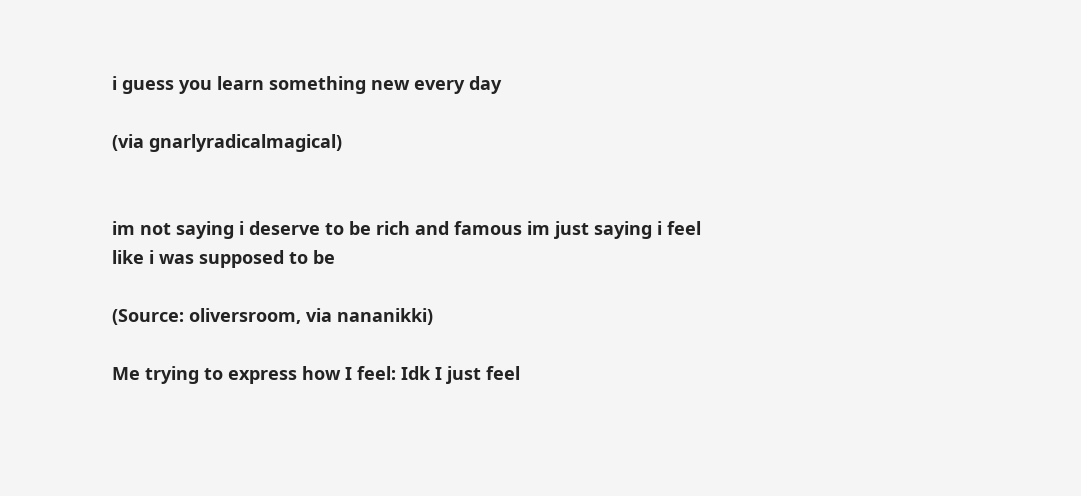i guess you learn something new every day

(via gnarlyradicalmagical)


im not saying i deserve to be rich and famous im just saying i feel like i was supposed to be

(Source: oliversroom, via nananikki)

Me trying to express how I feel: Idk I just feel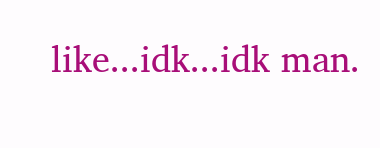like...idk...idk man.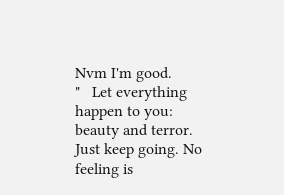Nvm I'm good.
"   Let everything happen to you: beauty and terror.
Just keep going. No feeling is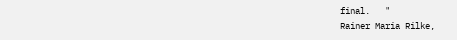final.   "
Rainer Maria Rilke,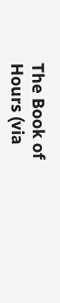The Book of Hours (via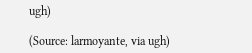ugh)

(Source: larmoyante, via ugh)